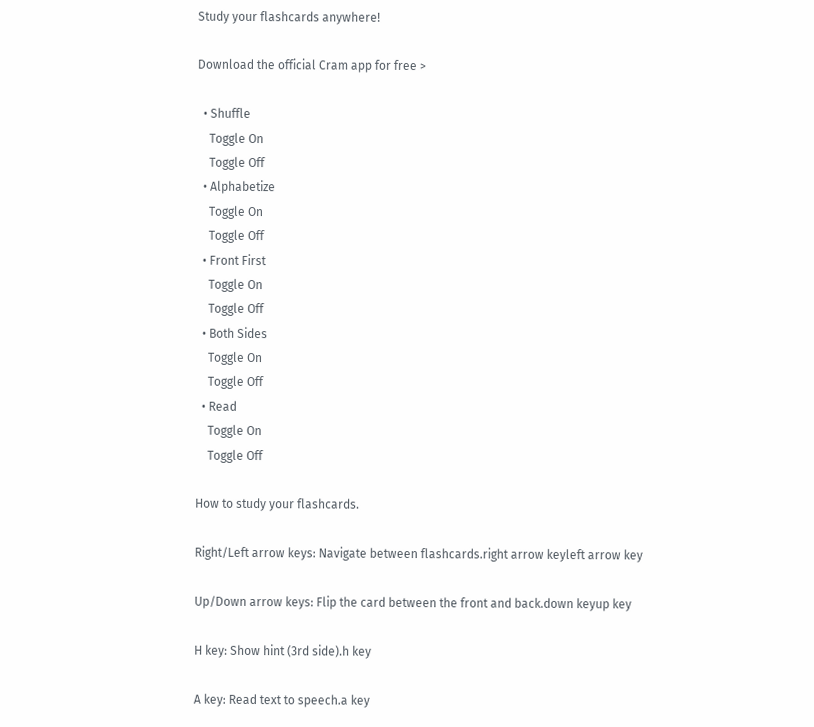Study your flashcards anywhere!

Download the official Cram app for free >

  • Shuffle
    Toggle On
    Toggle Off
  • Alphabetize
    Toggle On
    Toggle Off
  • Front First
    Toggle On
    Toggle Off
  • Both Sides
    Toggle On
    Toggle Off
  • Read
    Toggle On
    Toggle Off

How to study your flashcards.

Right/Left arrow keys: Navigate between flashcards.right arrow keyleft arrow key

Up/Down arrow keys: Flip the card between the front and back.down keyup key

H key: Show hint (3rd side).h key

A key: Read text to speech.a key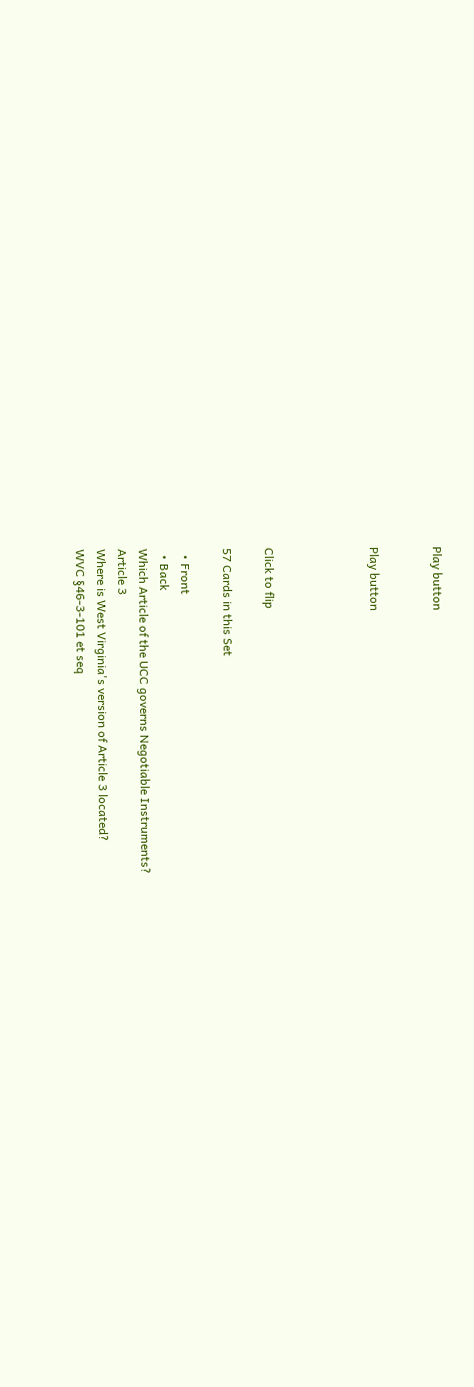Play button


Play button




Click to flip

57 Cards in this Set

  • Front
  • Back
Which Article of the UCC governs Negotiable Instruments?
Article 3
Where is West Virginia's version of Article 3 located?
WVC §46-3-101 et seq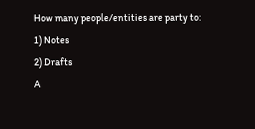How many people/entities are party to:
1) Notes
2) Drafts
A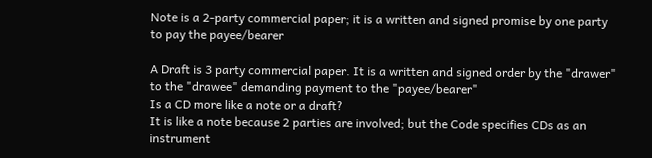Note is a 2-party commercial paper; it is a written and signed promise by one party to pay the payee/bearer

A Draft is 3 party commercial paper. It is a written and signed order by the "drawer" to the "drawee" demanding payment to the "payee/bearer"
Is a CD more like a note or a draft?
It is like a note because 2 parties are involved; but the Code specifies CDs as an instrument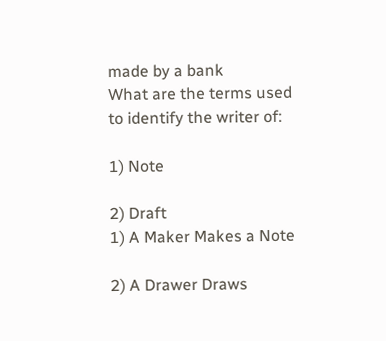made by a bank
What are the terms used
to identify the writer of:

1) Note

2) Draft
1) A Maker Makes a Note

2) A Drawer Draws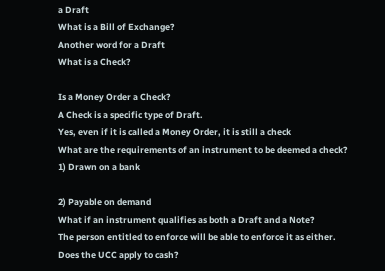a Draft
What is a Bill of Exchange?
Another word for a Draft
What is a Check?

Is a Money Order a Check?
A Check is a specific type of Draft.
Yes, even if it is called a Money Order, it is still a check
What are the requirements of an instrument to be deemed a check?
1) Drawn on a bank

2) Payable on demand
What if an instrument qualifies as both a Draft and a Note?
The person entitled to enforce will be able to enforce it as either.
Does the UCC apply to cash?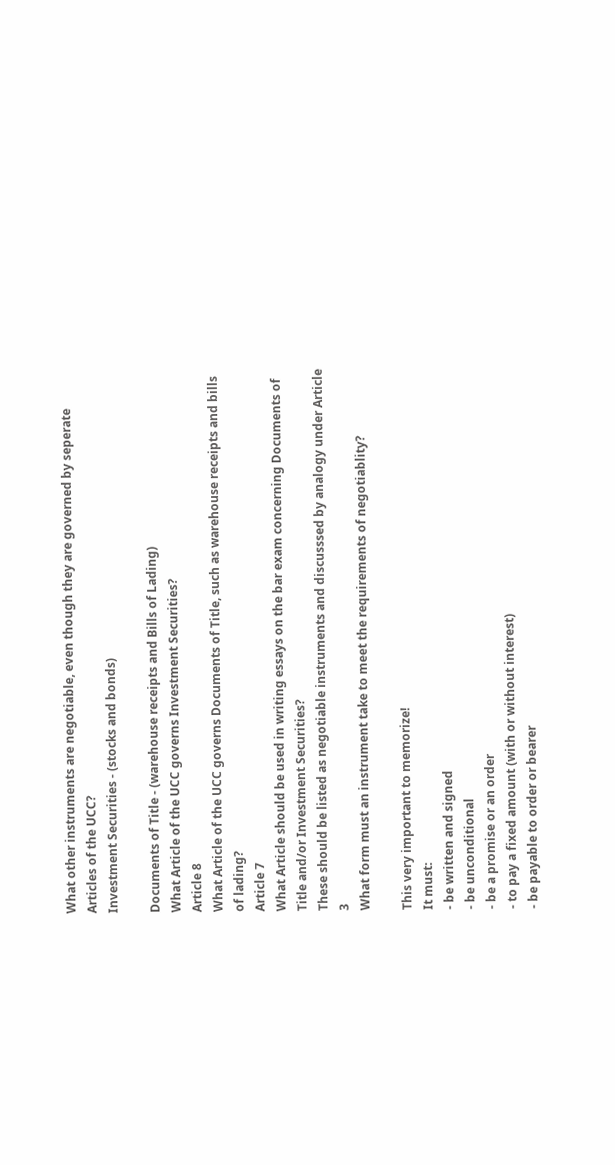What other instruments are negotiable, even though they are governed by seperate Articles of the UCC?
Investment Securities - (stocks and bonds)

Documents of Title - (warehouse receipts and Bills of Lading)
What Article of the UCC governs Investment Securities?
Article 8
What Article of the UCC governs Documents of Title, such as warehouse receipts and bills of lading?
Article 7
What Article should be used in writing essays on the bar exam concerning Documents of Title and/or Investment Securities?
These should be listed as negotiable instruments and discusssed by analogy under Article 3
What form must an instrument take to meet the requirements of negotiablity?

This very important to memorize!
It must:
- be written and signed
- be unconditional
- be a promise or an order
- to pay a fixed amount (with or without interest)
- be payable to order or bearer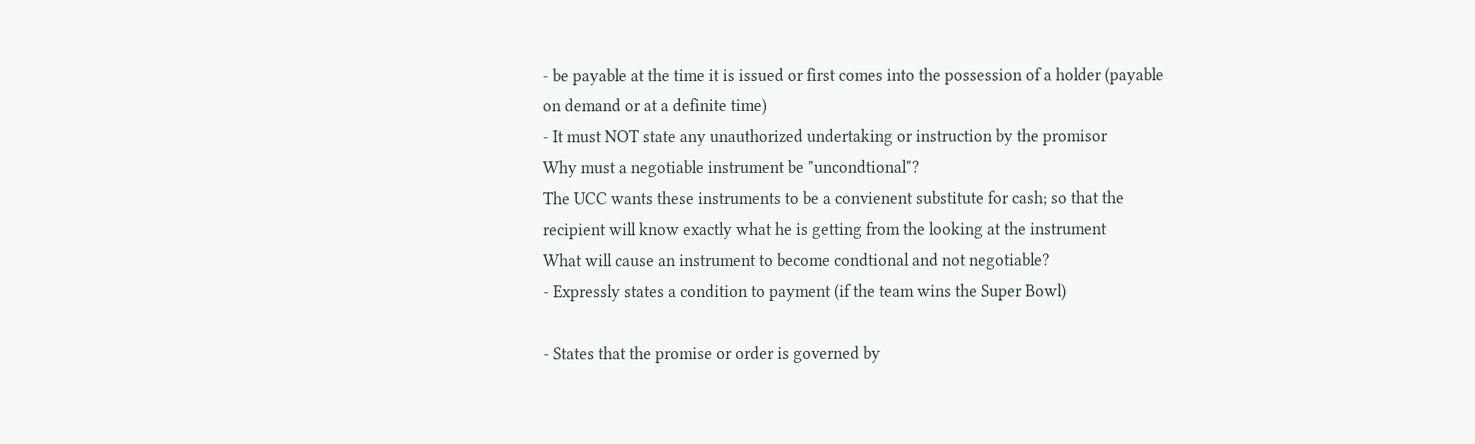- be payable at the time it is issued or first comes into the possession of a holder (payable on demand or at a definite time)
- It must NOT state any unauthorized undertaking or instruction by the promisor
Why must a negotiable instrument be "uncondtional"?
The UCC wants these instruments to be a convienent substitute for cash; so that the recipient will know exactly what he is getting from the looking at the instrument
What will cause an instrument to become condtional and not negotiable?
- Expressly states a condition to payment (if the team wins the Super Bowl)

- States that the promise or order is governed by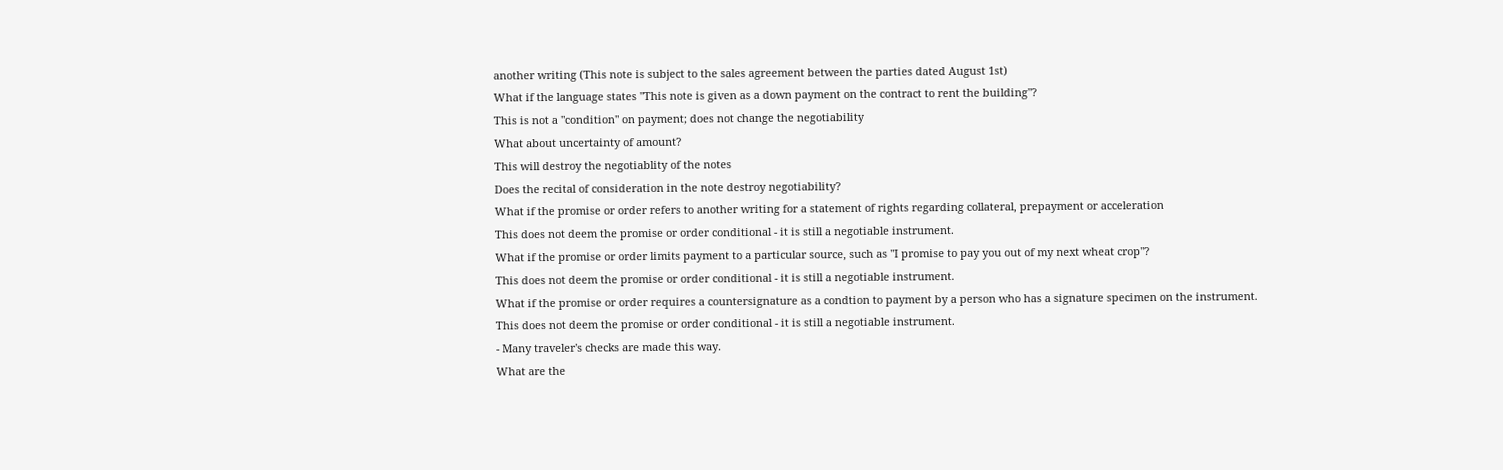another writing (This note is subject to the sales agreement between the parties dated August 1st)
What if the language states "This note is given as a down payment on the contract to rent the building"?
This is not a "condition" on payment; does not change the negotiability
What about uncertainty of amount?
This will destroy the negotiablity of the notes
Does the recital of consideration in the note destroy negotiability?
What if the promise or order refers to another writing for a statement of rights regarding collateral, prepayment or acceleration
This does not deem the promise or order conditional - it is still a negotiable instrument.
What if the promise or order limits payment to a particular source, such as "I promise to pay you out of my next wheat crop"?
This does not deem the promise or order conditional - it is still a negotiable instrument.
What if the promise or order requires a countersignature as a condtion to payment by a person who has a signature specimen on the instrument.
This does not deem the promise or order conditional - it is still a negotiable instrument.
- Many traveler's checks are made this way.
What are the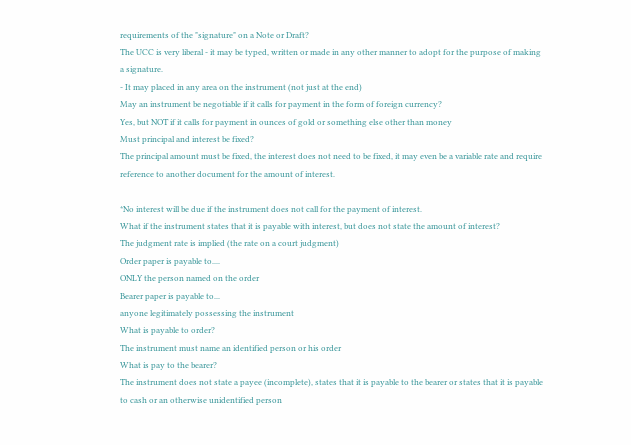requirements of the "signature" on a Note or Draft?
The UCC is very liberal - it may be typed, written or made in any other manner to adopt for the purpose of making a signature.
- It may placed in any area on the instrument (not just at the end)
May an instrument be negotiable if it calls for payment in the form of foreign currency?
Yes, but NOT if it calls for payment in ounces of gold or something else other than money
Must principal and interest be fixed?
The principal amount must be fixed, the interest does not need to be fixed, it may even be a variable rate and require reference to another document for the amount of interest.

*No interest will be due if the instrument does not call for the payment of interest.
What if the instrument states that it is payable with interest, but does not state the amount of interest?
The judgment rate is implied (the rate on a court judgment)
Order paper is payable to....
ONLY the person named on the order
Bearer paper is payable to...
anyone legitimately possessing the instrument
What is payable to order?
The instrument must name an identified person or his order
What is pay to the bearer?
The instrument does not state a payee (incomplete), states that it is payable to the bearer or states that it is payable to cash or an otherwise unidentified person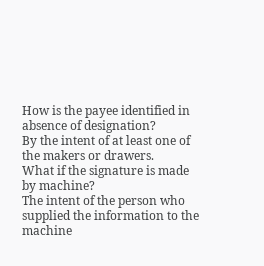How is the payee identified in absence of designation?
By the intent of at least one of the makers or drawers.
What if the signature is made by machine?
The intent of the person who supplied the information to the machine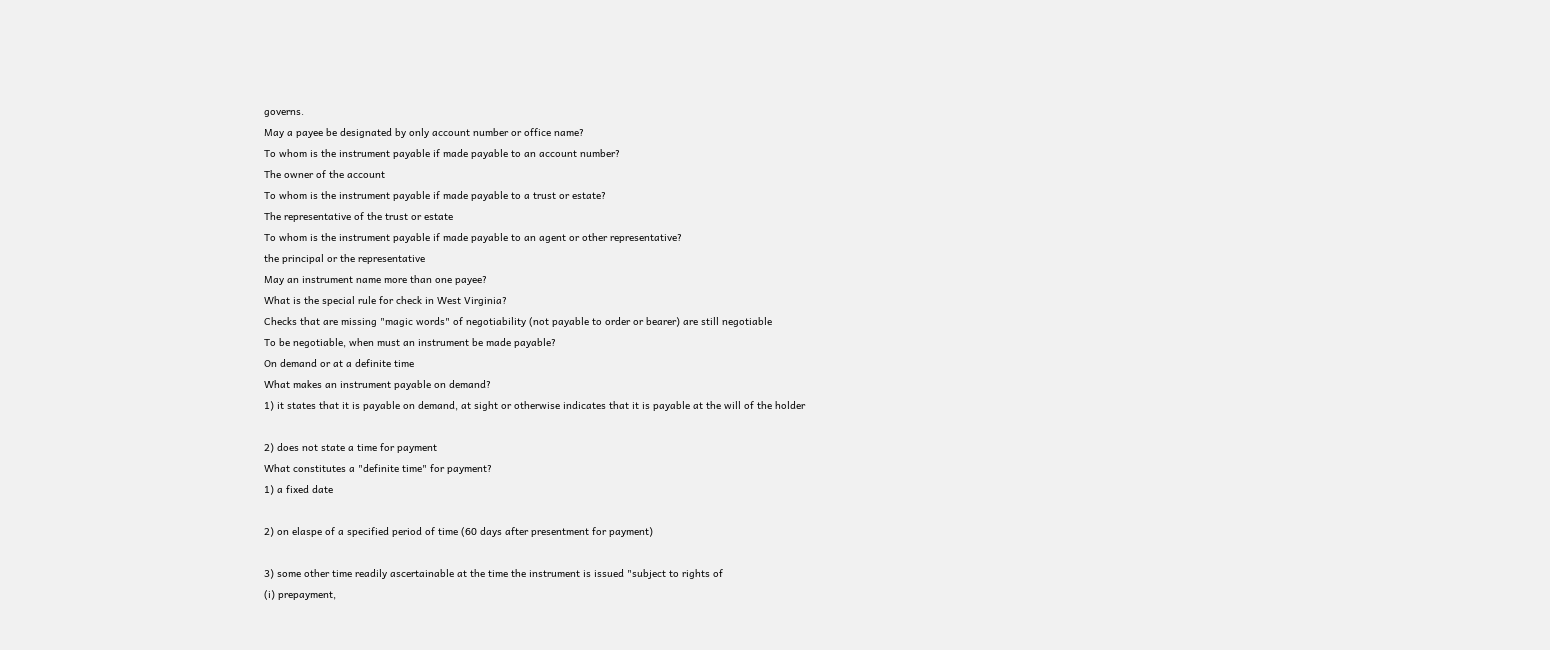governs.
May a payee be designated by only account number or office name?
To whom is the instrument payable if made payable to an account number?
The owner of the account
To whom is the instrument payable if made payable to a trust or estate?
The representative of the trust or estate
To whom is the instrument payable if made payable to an agent or other representative?
the principal or the representative
May an instrument name more than one payee?
What is the special rule for check in West Virginia?
Checks that are missing "magic words" of negotiability (not payable to order or bearer) are still negotiable
To be negotiable, when must an instrument be made payable?
On demand or at a definite time
What makes an instrument payable on demand?
1) it states that it is payable on demand, at sight or otherwise indicates that it is payable at the will of the holder

2) does not state a time for payment
What constitutes a "definite time" for payment?
1) a fixed date

2) on elaspe of a specified period of time (60 days after presentment for payment)

3) some other time readily ascertainable at the time the instrument is issued "subject to rights of
(i) prepayment,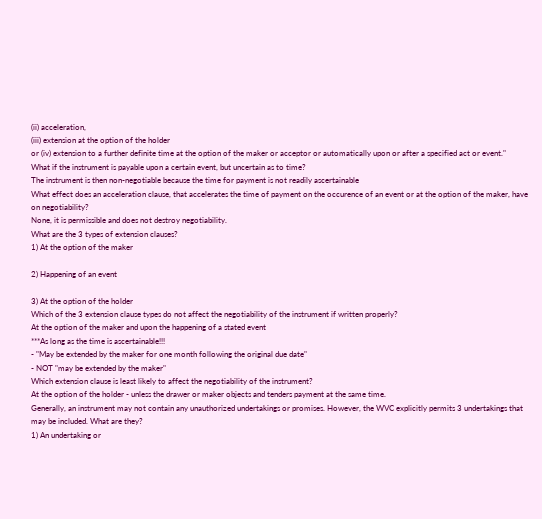(ii) acceleration,
(iii) extension at the option of the holder
or (iv) extension to a further definite time at the option of the maker or acceptor or automatically upon or after a specified act or event."
What if the instrument is payable upon a certain event, but uncertain as to time?
The instrument is then non-negotiable because the time for payment is not readily ascertainable
What effect does an acceleration clause, that accelerates the time of payment on the occurence of an event or at the option of the maker, have on negotiability?
None, it is permissible and does not destroy negotiability.
What are the 3 types of extension clauses?
1) At the option of the maker

2) Happening of an event

3) At the option of the holder
Which of the 3 extension clause types do not affect the negotiability of the instrument if written properly?
At the option of the maker and upon the happening of a stated event
***As long as the time is ascertainable!!!
- "May be extended by the maker for one month following the original due date"
- NOT "may be extended by the maker"
Which extension clause is least likely to affect the negotiability of the instrument?
At the option of the holder - unless the drawer or maker objects and tenders payment at the same time.
Generally, an instrument may not contain any unauthorized undertakings or promises. However, the WVC explicitly permits 3 undertakings that may be included. What are they?
1) An undertaking or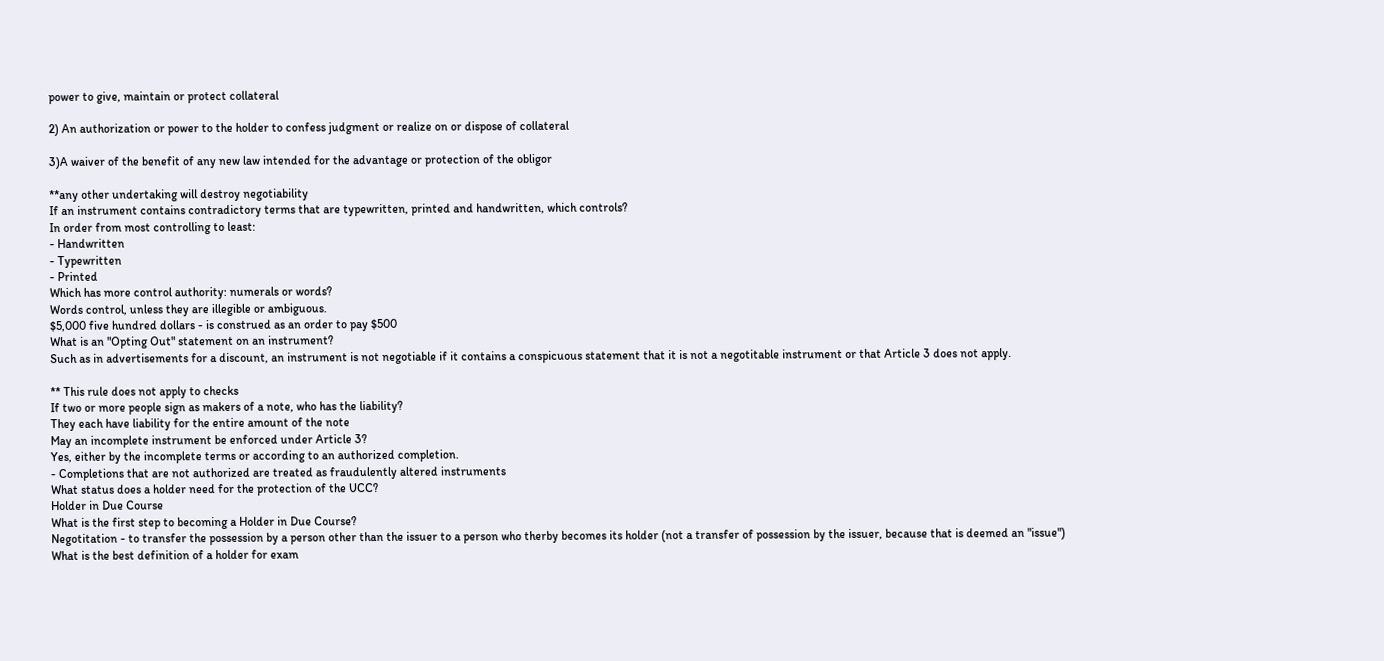power to give, maintain or protect collateral

2) An authorization or power to the holder to confess judgment or realize on or dispose of collateral

3)A waiver of the benefit of any new law intended for the advantage or protection of the obligor

**any other undertaking will destroy negotiability
If an instrument contains contradictory terms that are typewritten, printed and handwritten, which controls?
In order from most controlling to least:
- Handwritten
- Typewritten
- Printed
Which has more control authority: numerals or words?
Words control, unless they are illegible or ambiguous.
$5,000 five hundred dollars - is construed as an order to pay $500
What is an "Opting Out" statement on an instrument?
Such as in advertisements for a discount, an instrument is not negotiable if it contains a conspicuous statement that it is not a negotitable instrument or that Article 3 does not apply.

** This rule does not apply to checks
If two or more people sign as makers of a note, who has the liability?
They each have liability for the entire amount of the note
May an incomplete instrument be enforced under Article 3?
Yes, either by the incomplete terms or according to an authorized completion.
- Completions that are not authorized are treated as fraudulently altered instruments
What status does a holder need for the protection of the UCC?
Holder in Due Course
What is the first step to becoming a Holder in Due Course?
Negotitation - to transfer the possession by a person other than the issuer to a person who therby becomes its holder (not a transfer of possession by the issuer, because that is deemed an "issue")
What is the best definition of a holder for exam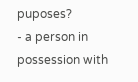puposes?
- a person in possession with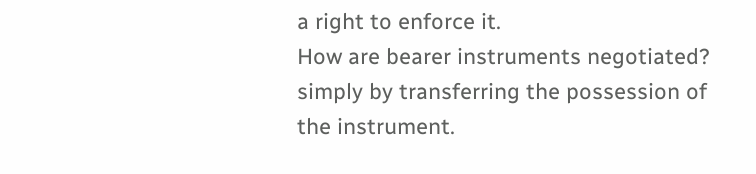a right to enforce it.
How are bearer instruments negotiated?
simply by transferring the possession of the instrument.